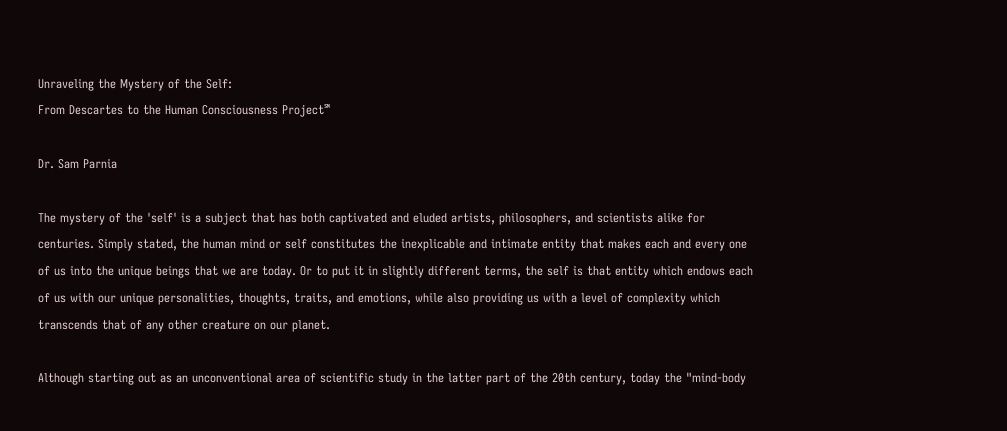Unraveling the Mystery of the Self:
From Descartes to the Human Consciousness Project℠

Dr. Sam Parnia

The mystery of the 'self' is a subject that has both captivated and eluded artists, philosophers, and scientists alike for centuries. Simply stated, the human mind or self constitutes the inexplicable and intimate entity that makes each and every one of us into the unique beings that we are today. Or to put it in slightly different terms, the self is that entity which endows each of us with our unique personalities, thoughts, traits, and emotions, while also providing us with a level of complexity which transcends that of any other creature on our planet.

Although starting out as an unconventional area of scientific study in the latter part of the 20th century, today the "mind-body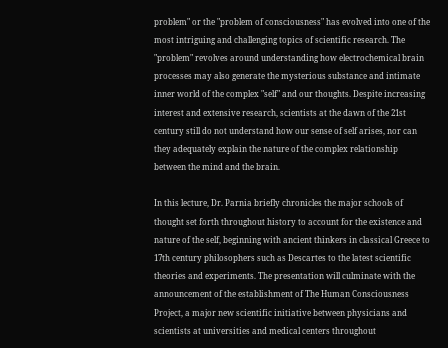problem" or the "problem of consciousness" has evolved into one of the most intriguing and challenging topics of scientific research. The "problem" revolves around understanding how electrochemical brain processes may also generate the mysterious substance and intimate inner world of the complex "self" and our thoughts. Despite increasing interest and extensive research, scientists at the dawn of the 21st century still do not understand how our sense of self arises, nor can they adequately explain the nature of the complex relationship between the mind and the brain.

In this lecture, Dr. Parnia briefly chronicles the major schools of thought set forth throughout history to account for the existence and nature of the self, beginning with ancient thinkers in classical Greece to 17th century philosophers such as Descartes to the latest scientific theories and experiments. The presentation will culminate with the announcement of the establishment of The Human Consciousness Project, a major new scientific initiative between physicians and scientists at universities and medical centers throughout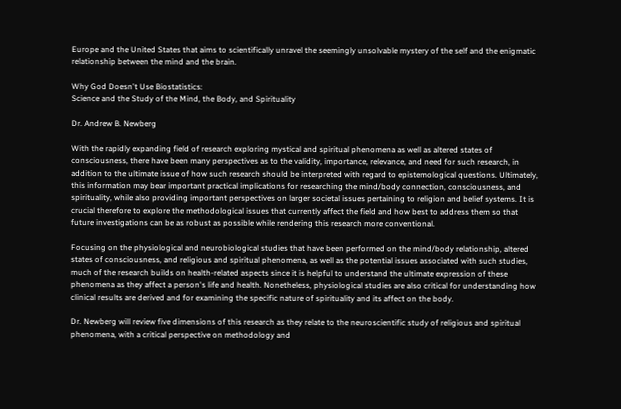Europe and the United States that aims to scientifically unravel the seemingly unsolvable mystery of the self and the enigmatic relationship between the mind and the brain.

Why God Doesn't Use Biostatistics:
Science and the Study of the Mind, the Body, and Spirituality

Dr. Andrew B. Newberg

With the rapidly expanding field of research exploring mystical and spiritual phenomena as well as altered states of consciousness, there have been many perspectives as to the validity, importance, relevance, and need for such research, in addition to the ultimate issue of how such research should be interpreted with regard to epistemological questions. Ultimately, this information may bear important practical implications for researching the mind/body connection, consciousness, and spirituality, while also providing important perspectives on larger societal issues pertaining to religion and belief systems. It is crucial therefore to explore the methodological issues that currently affect the field and how best to address them so that future investigations can be as robust as possible while rendering this research more conventional.

Focusing on the physiological and neurobiological studies that have been performed on the mind/body relationship, altered states of consciousness, and religious and spiritual phenomena, as well as the potential issues associated with such studies, much of the research builds on health-related aspects since it is helpful to understand the ultimate expression of these phenomena as they affect a person's life and health. Nonetheless, physiological studies are also critical for understanding how clinical results are derived and for examining the specific nature of spirituality and its affect on the body.

Dr. Newberg will review five dimensions of this research as they relate to the neuroscientific study of religious and spiritual phenomena, with a critical perspective on methodology and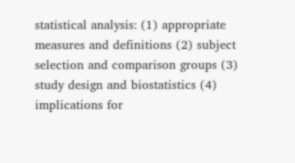statistical analysis: (1) appropriate measures and definitions (2) subject selection and comparison groups (3) study design and biostatistics (4) implications for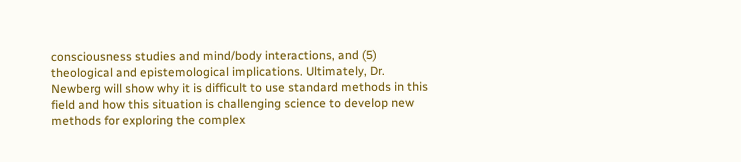consciousness studies and mind/body interactions, and (5) theological and epistemological implications. Ultimately, Dr. Newberg will show why it is difficult to use standard methods in this field and how this situation is challenging science to develop new methods for exploring the complex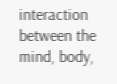interaction between the mind, body,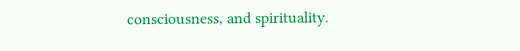consciousness, and spirituality.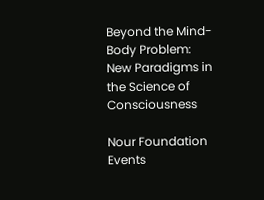Beyond the Mind-Body Problem: New Paradigms in the Science of Consciousness

Nour Foundation Events